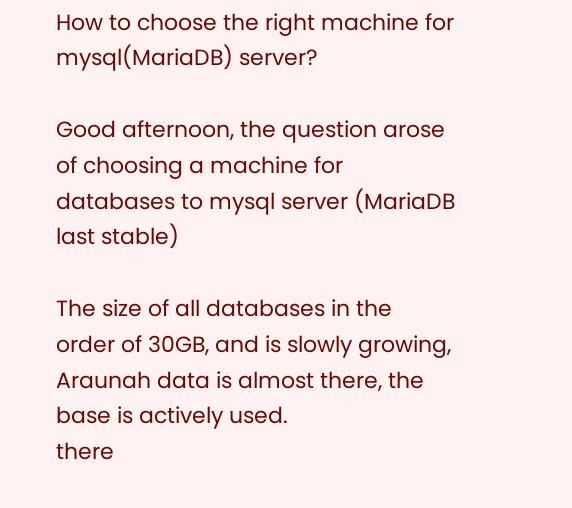How to choose the right machine for mysql(MariaDB) server?

Good afternoon, the question arose of choosing a machine for databases to mysql server (MariaDB last stable)

The size of all databases in the order of 30GB, and is slowly growing, Araunah data is almost there, the base is actively used.
there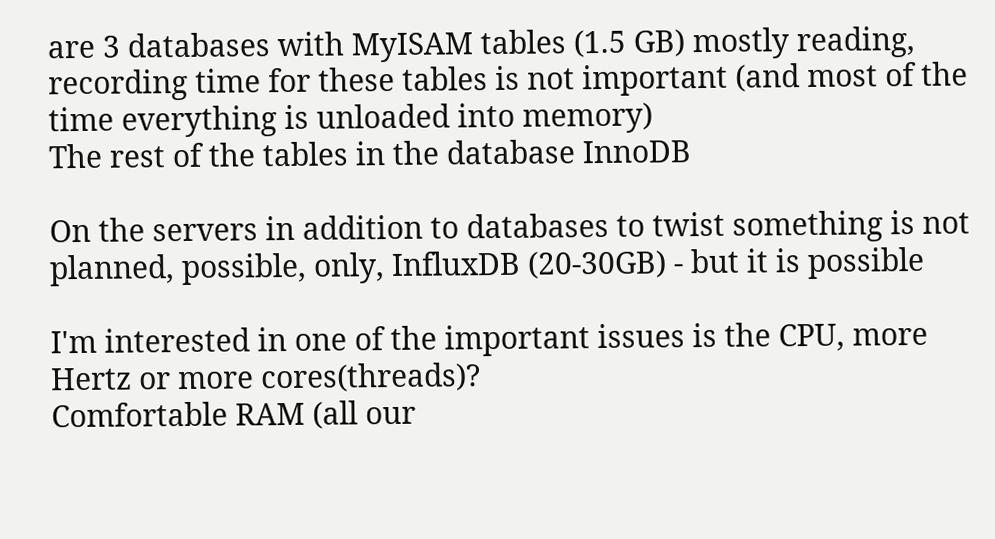are 3 databases with MyISAM tables (1.5 GB) mostly reading, recording time for these tables is not important (and most of the time everything is unloaded into memory)
The rest of the tables in the database InnoDB

On the servers in addition to databases to twist something is not planned, possible, only, InfluxDB (20-30GB) - but it is possible

I'm interested in one of the important issues is the CPU, more Hertz or more cores(threads)?
Comfortable RAM (all our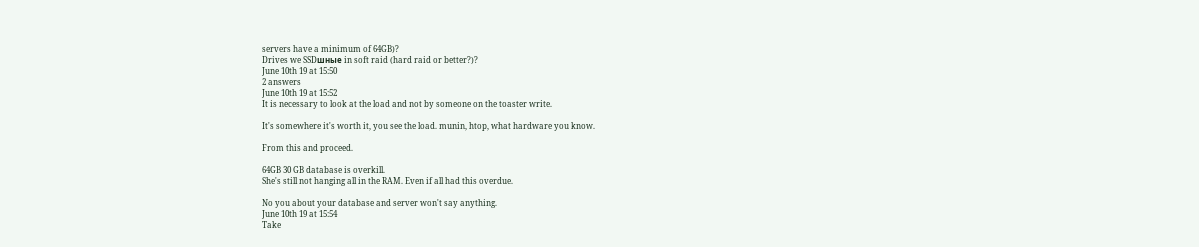servers have a minimum of 64GB)?
Drives we SSDшные in soft raid (hard raid or better?)?
June 10th 19 at 15:50
2 answers
June 10th 19 at 15:52
It is necessary to look at the load and not by someone on the toaster write.

It's somewhere it's worth it, you see the load. munin, htop, what hardware you know.

From this and proceed.

64GB 30 GB database is overkill.
She's still not hanging all in the RAM. Even if all had this overdue.

No you about your database and server won't say anything.
June 10th 19 at 15:54
Take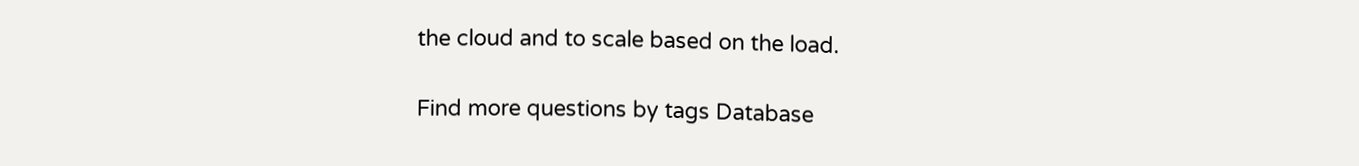the cloud and to scale based on the load.

Find more questions by tags Database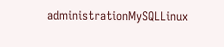administrationMySQLLinux